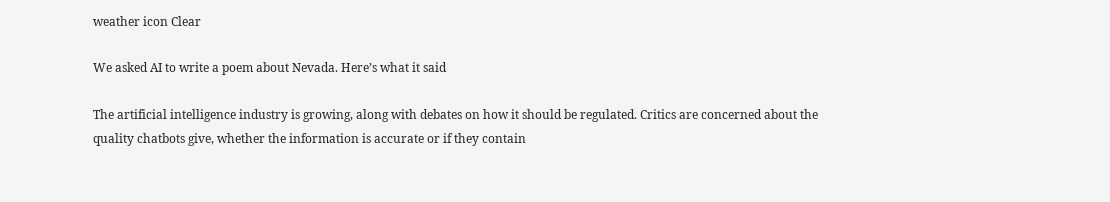weather icon Clear

We asked AI to write a poem about Nevada. Here’s what it said

The artificial intelligence industry is growing, along with debates on how it should be regulated. Critics are concerned about the quality chatbots give, whether the information is accurate or if they contain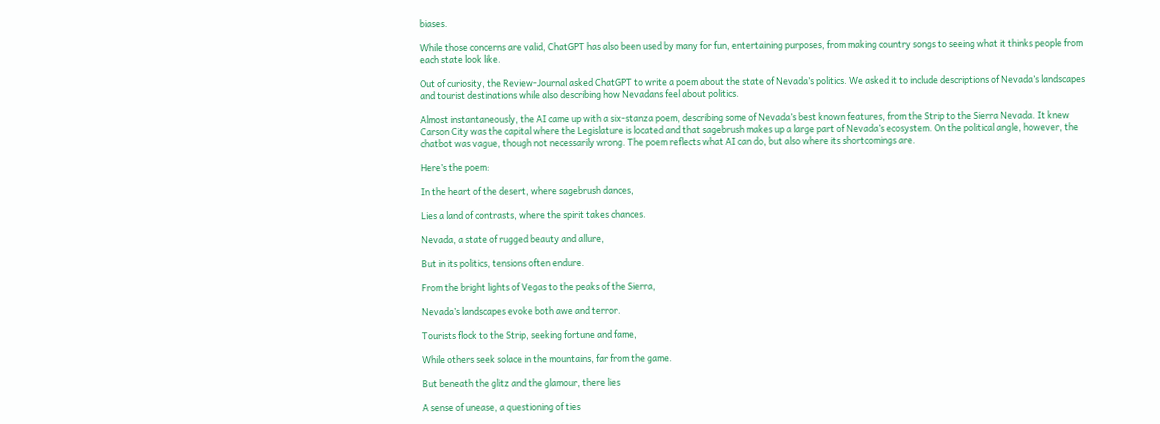biases.

While those concerns are valid, ChatGPT has also been used by many for fun, entertaining purposes, from making country songs to seeing what it thinks people from each state look like.

Out of curiosity, the Review-Journal asked ChatGPT to write a poem about the state of Nevada’s politics. We asked it to include descriptions of Nevada’s landscapes and tourist destinations while also describing how Nevadans feel about politics.

Almost instantaneously, the AI came up with a six-stanza poem, describing some of Nevada’s best known features, from the Strip to the Sierra Nevada. It knew Carson City was the capital where the Legislature is located and that sagebrush makes up a large part of Nevada’s ecosystem. On the political angle, however, the chatbot was vague, though not necessarily wrong. The poem reflects what AI can do, but also where its shortcomings are.

Here’s the poem:

In the heart of the desert, where sagebrush dances,

Lies a land of contrasts, where the spirit takes chances.

Nevada, a state of rugged beauty and allure,

But in its politics, tensions often endure.

From the bright lights of Vegas to the peaks of the Sierra,

Nevada’s landscapes evoke both awe and terror.

Tourists flock to the Strip, seeking fortune and fame,

While others seek solace in the mountains, far from the game.

But beneath the glitz and the glamour, there lies

A sense of unease, a questioning of ties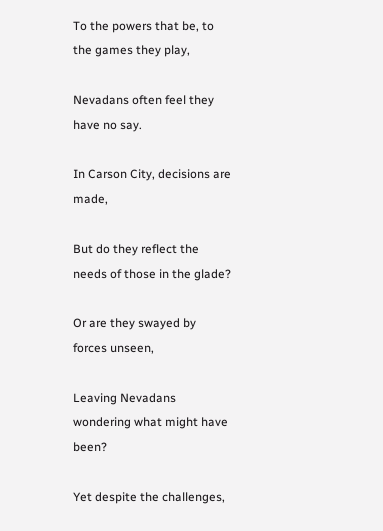To the powers that be, to the games they play,

Nevadans often feel they have no say.

In Carson City, decisions are made,

But do they reflect the needs of those in the glade?

Or are they swayed by forces unseen,

Leaving Nevadans wondering what might have been?

Yet despite the challenges,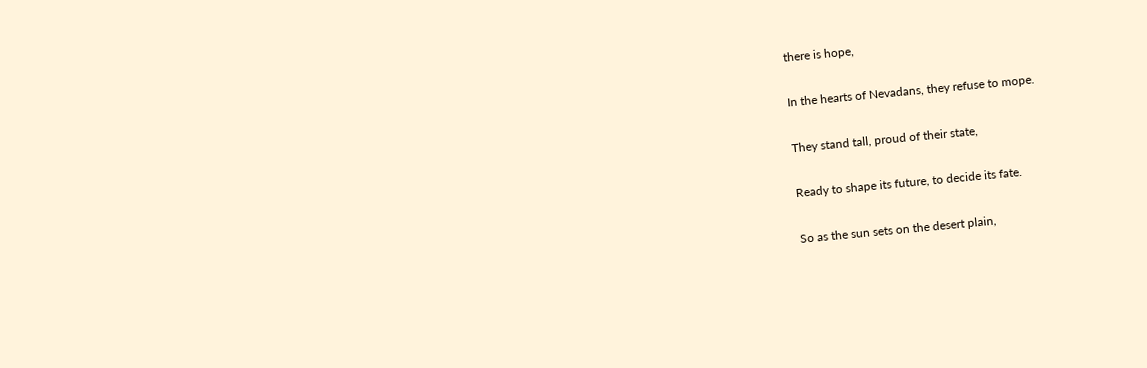there is hope,

In the hearts of Nevadans, they refuse to mope.

They stand tall, proud of their state,

Ready to shape its future, to decide its fate.

So as the sun sets on the desert plain,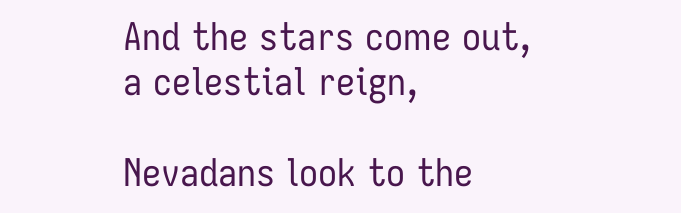And the stars come out, a celestial reign,

Nevadans look to the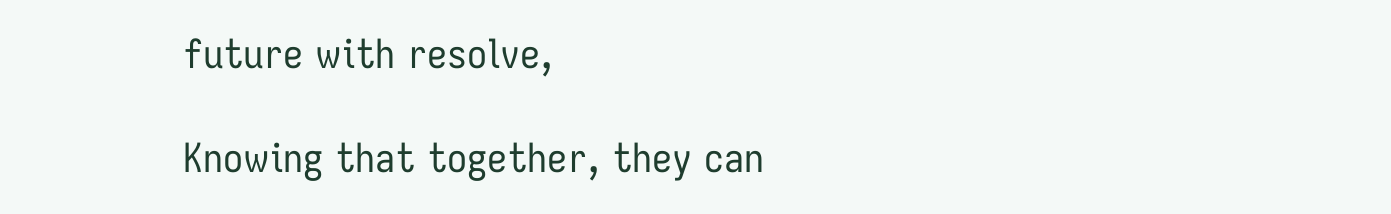future with resolve,

Knowing that together, they can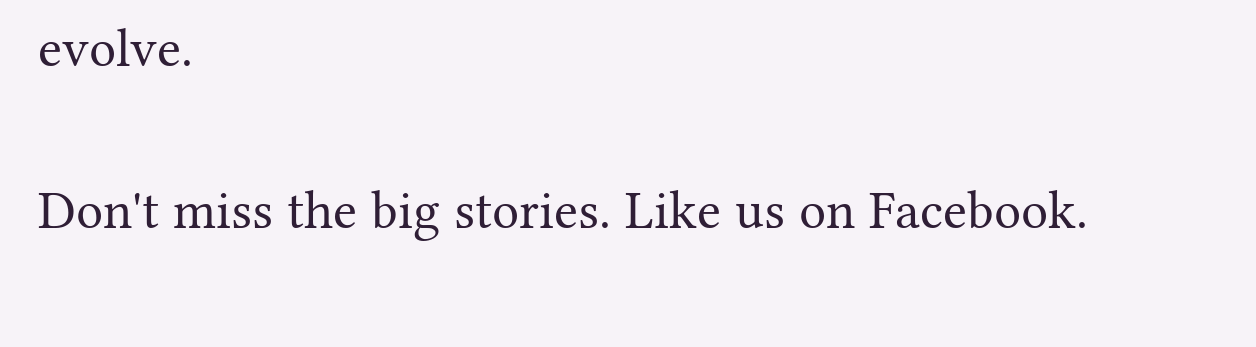evolve.

Don't miss the big stories. Like us on Facebook.